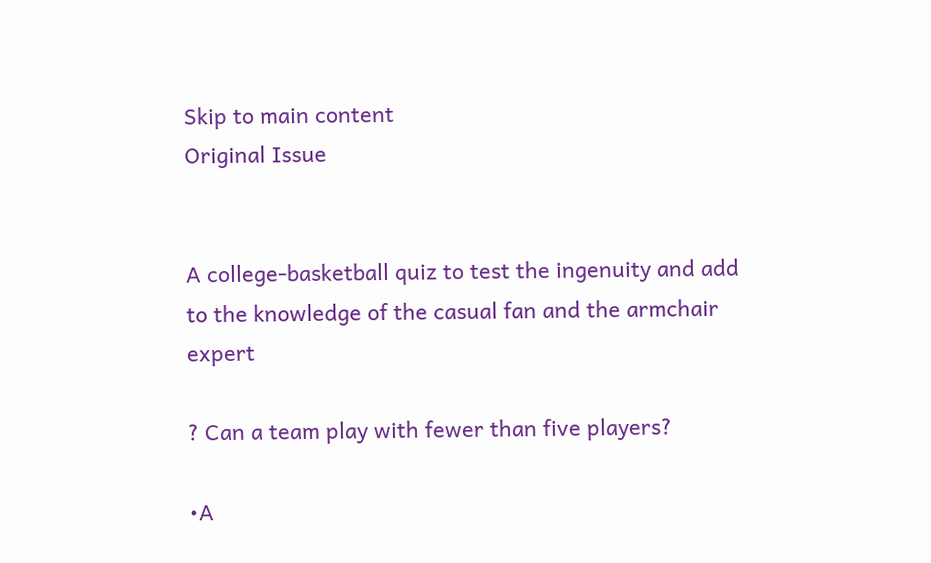Skip to main content
Original Issue


A college-basketball quiz to test the ingenuity and add to the knowledge of the casual fan and the armchair expert

? Can a team play with fewer than five players?

•A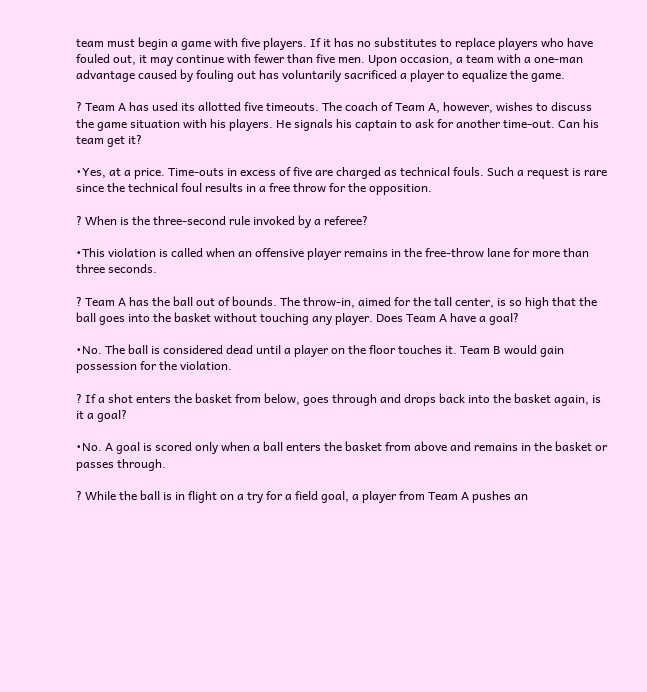team must begin a game with five players. If it has no substitutes to replace players who have fouled out, it may continue with fewer than five men. Upon occasion, a team with a one-man advantage caused by fouling out has voluntarily sacrificed a player to equalize the game.

? Team A has used its allotted five timeouts. The coach of Team A, however, wishes to discuss the game situation with his players. He signals his captain to ask for another time-out. Can his team get it?

•Yes, at a price. Time-outs in excess of five are charged as technical fouls. Such a request is rare since the technical foul results in a free throw for the opposition.

? When is the three-second rule invoked by a referee?

•This violation is called when an offensive player remains in the free-throw lane for more than three seconds.

? Team A has the ball out of bounds. The throw-in, aimed for the tall center, is so high that the ball goes into the basket without touching any player. Does Team A have a goal?

•No. The ball is considered dead until a player on the floor touches it. Team B would gain possession for the violation.

? If a shot enters the basket from below, goes through and drops back into the basket again, is it a goal?

•No. A goal is scored only when a ball enters the basket from above and remains in the basket or passes through.

? While the ball is in flight on a try for a field goal, a player from Team A pushes an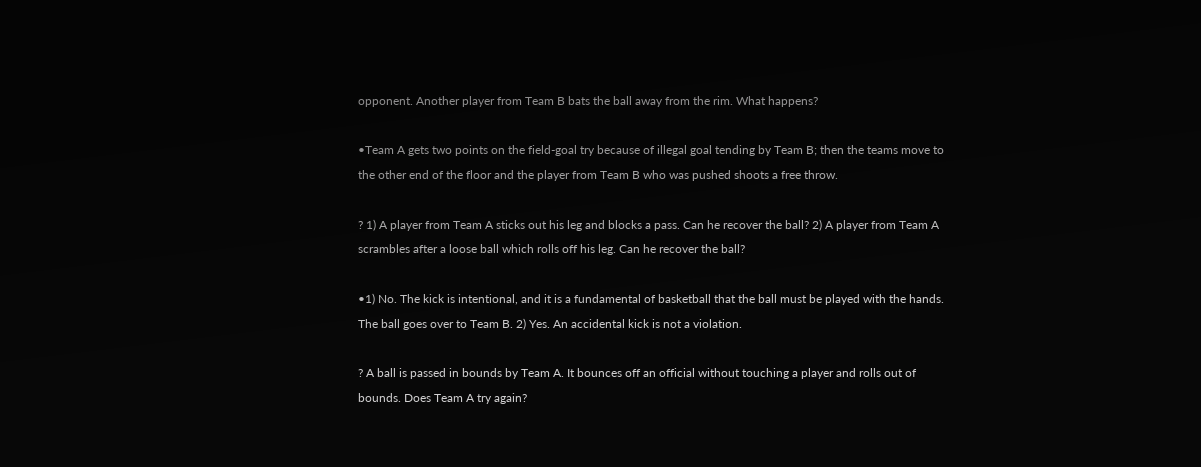opponent. Another player from Team B bats the ball away from the rim. What happens?

•Team A gets two points on the field-goal try because of illegal goal tending by Team B; then the teams move to the other end of the floor and the player from Team B who was pushed shoots a free throw.

? 1) A player from Team A sticks out his leg and blocks a pass. Can he recover the ball? 2) A player from Team A scrambles after a loose ball which rolls off his leg. Can he recover the ball?

•1) No. The kick is intentional, and it is a fundamental of basketball that the ball must be played with the hands. The ball goes over to Team B. 2) Yes. An accidental kick is not a violation.

? A ball is passed in bounds by Team A. It bounces off an official without touching a player and rolls out of bounds. Does Team A try again?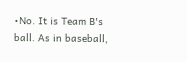•No. It is Team B's ball. As in baseball,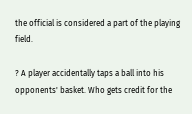the official is considered a part of the playing field.

? A player accidentally taps a ball into his opponents' basket. Who gets credit for the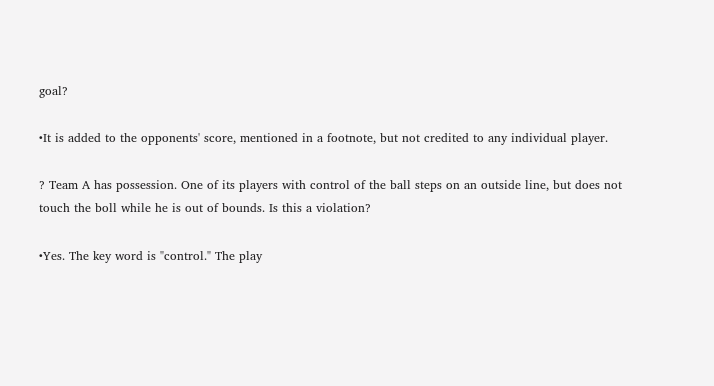goal?

•It is added to the opponents' score, mentioned in a footnote, but not credited to any individual player.

? Team A has possession. One of its players with control of the ball steps on an outside line, but does not touch the boll while he is out of bounds. Is this a violation?

•Yes. The key word is "control." The play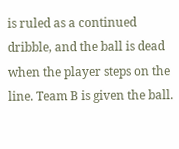is ruled as a continued dribble, and the ball is dead when the player steps on the line. Team B is given the ball.